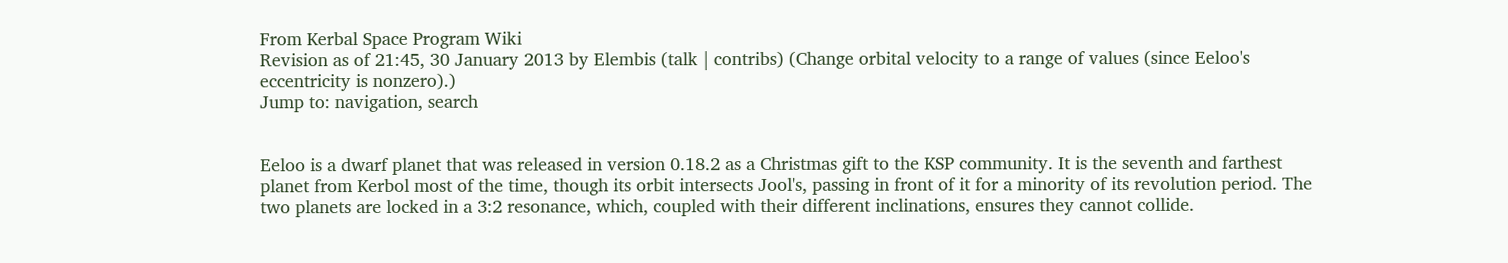From Kerbal Space Program Wiki
Revision as of 21:45, 30 January 2013 by Elembis (talk | contribs) (Change orbital velocity to a range of values (since Eeloo's eccentricity is nonzero).)
Jump to: navigation, search


Eeloo is a dwarf planet that was released in version 0.18.2 as a Christmas gift to the KSP community. It is the seventh and farthest planet from Kerbol most of the time, though its orbit intersects Jool's, passing in front of it for a minority of its revolution period. The two planets are locked in a 3:2 resonance, which, coupled with their different inclinations, ensures they cannot collide.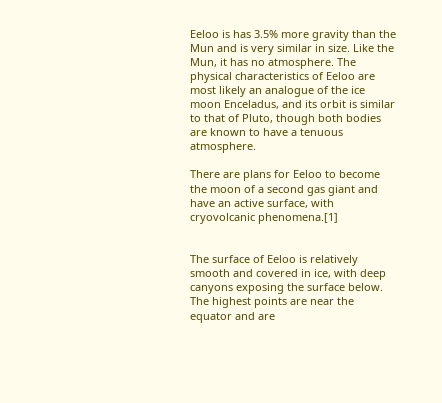Eeloo is has 3.5% more gravity than the Mun and is very similar in size. Like the Mun, it has no atmosphere. The physical characteristics of Eeloo are most likely an analogue of the ice moon Enceladus, and its orbit is similar to that of Pluto, though both bodies are known to have a tenuous atmosphere.

There are plans for Eeloo to become the moon of a second gas giant and have an active surface, with cryovolcanic phenomena.[1]


The surface of Eeloo is relatively smooth and covered in ice, with deep canyons exposing the surface below. The highest points are near the equator and are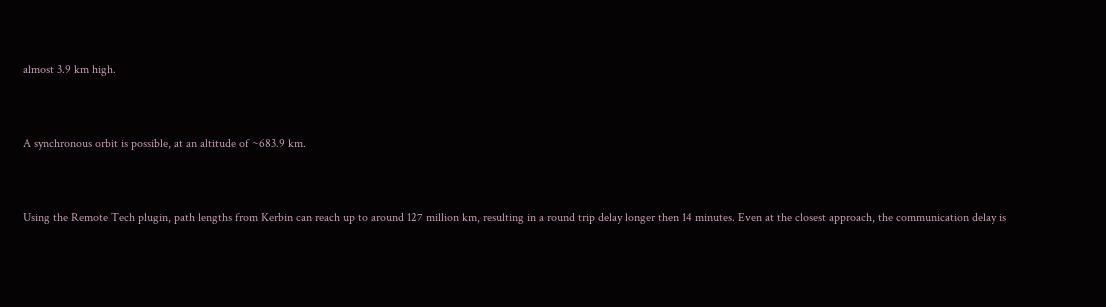almost 3.9 km high.


A synchronous orbit is possible, at an altitude of ~683.9 km.


Using the Remote Tech plugin, path lengths from Kerbin can reach up to around 127 million km, resulting in a round trip delay longer then 14 minutes. Even at the closest approach, the communication delay is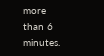more than 6 minutes.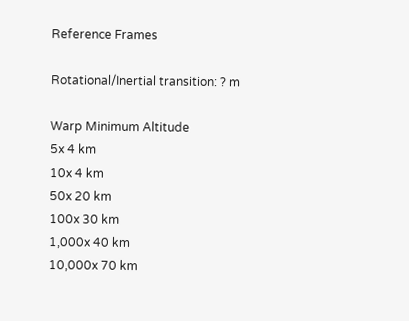Reference Frames

Rotational/Inertial transition: ? m

Warp Minimum Altitude
5x 4 km
10x 4 km
50x 20 km
100x 30 km
1,000x 40 km
10,000x 70 km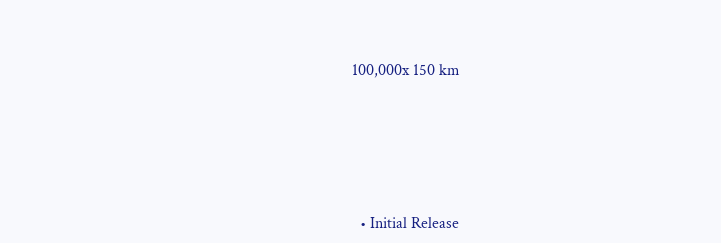100,000x 150 km





  • Initial Release